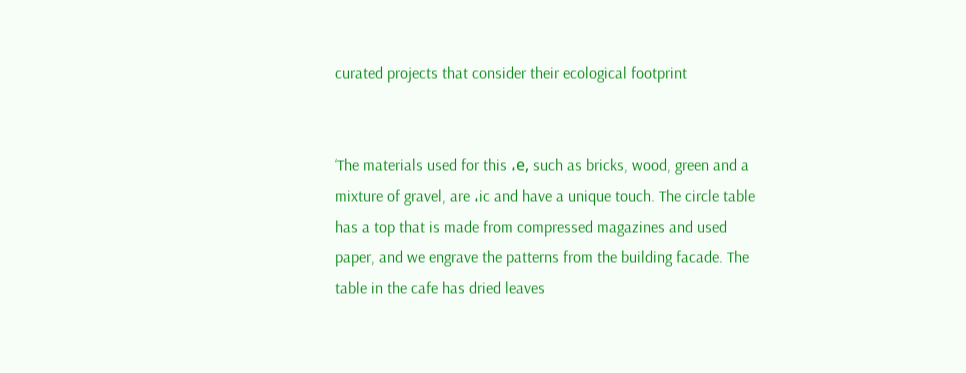curated projects that consider their ecological footprint


‘The materials used for this ،e, such as bricks, wood, green and a mixture of gravel, are ،ic and have a unique touch. The circle table has a top that is made from compressed magazines and used paper, and we engrave the patterns from the building facade. The table in the cafe has dried leaves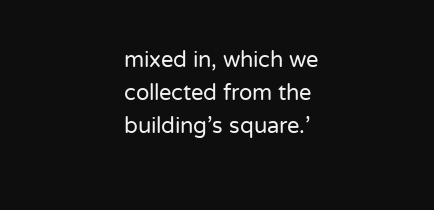mixed in, which we collected from the building’s square.’